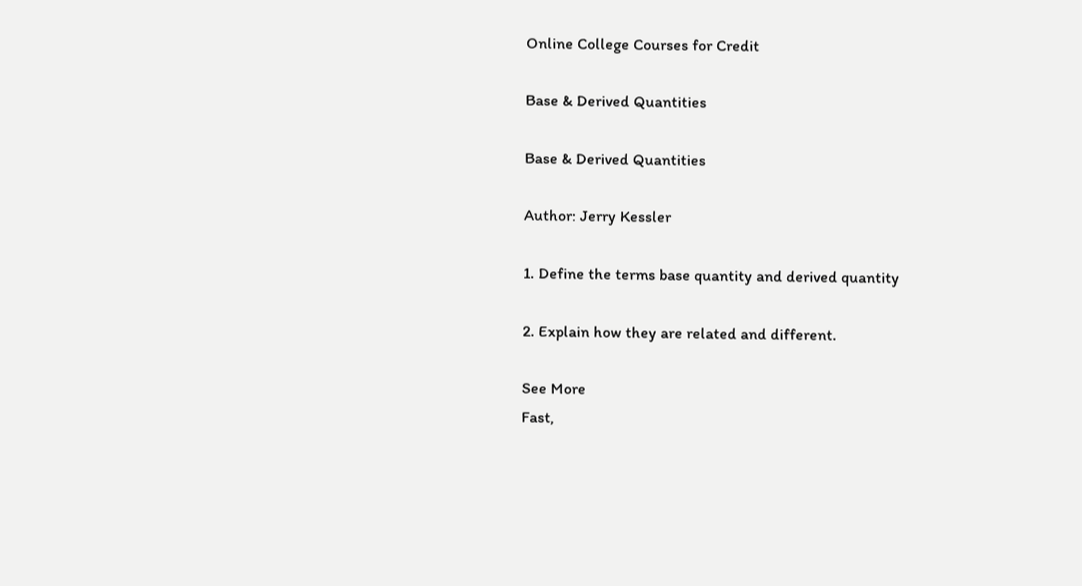Online College Courses for Credit

Base & Derived Quantities

Base & Derived Quantities

Author: Jerry Kessler

1. Define the terms base quantity and derived quantity

2. Explain how they are related and different.

See More
Fast,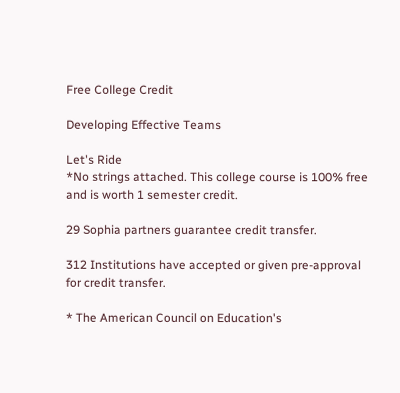Free College Credit

Developing Effective Teams

Let's Ride
*No strings attached. This college course is 100% free and is worth 1 semester credit.

29 Sophia partners guarantee credit transfer.

312 Institutions have accepted or given pre-approval for credit transfer.

* The American Council on Education's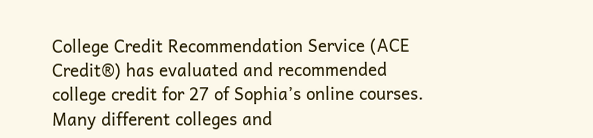College Credit Recommendation Service (ACE Credit®) has evaluated and recommended college credit for 27 of Sophia’s online courses. Many different colleges and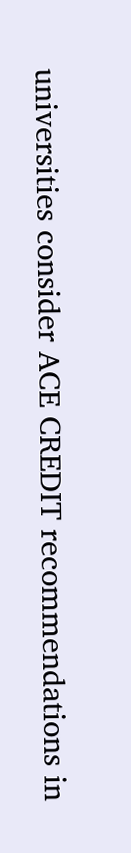universities consider ACE CREDIT recommendations in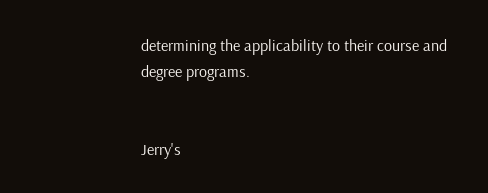determining the applicability to their course and degree programs.


Jerry's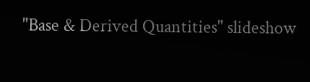"Base & Derived Quantities" slideshow